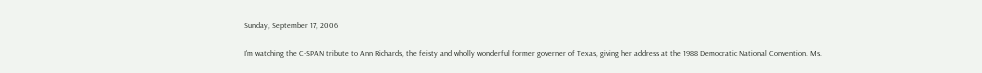Sunday, September 17, 2006

I'm watching the C-SPAN tribute to Ann Richards, the feisty and wholly wonderful former governer of Texas, giving her address at the 1988 Democratic National Convention. Ms.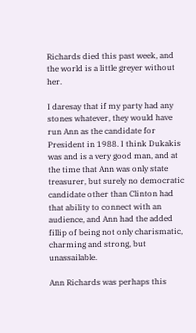Richards died this past week, and the world is a little greyer without her.

I daresay that if my party had any stones whatever, they would have run Ann as the candidate for President in 1988. I think Dukakis was and is a very good man, and at the time that Ann was only state treasurer, but surely no democratic candidate other than Clinton had that ability to connect with an audience, and Ann had the added fillip of being not only charismatic, charming and strong, but unassailable.

Ann Richards was perhaps this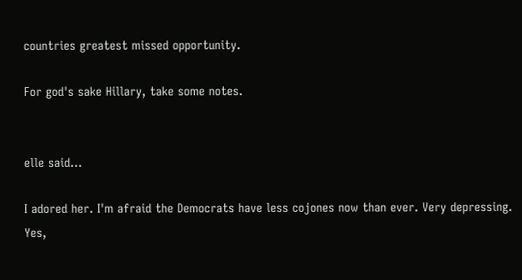countries greatest missed opportunity.

For god's sake Hillary, take some notes.


elle said...

I adored her. I'm afraid the Democrats have less cojones now than ever. Very depressing. Yes,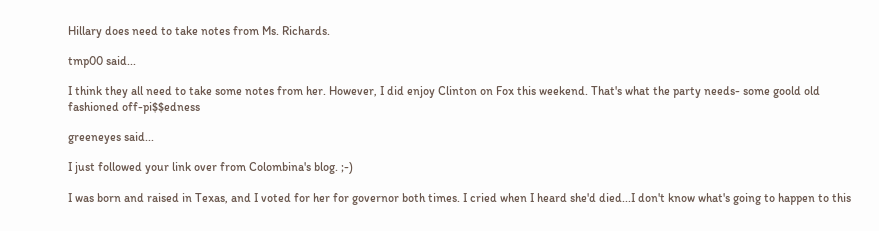Hillary does need to take notes from Ms. Richards.

tmp00 said...

I think they all need to take some notes from her. However, I did enjoy Clinton on Fox this weekend. That's what the party needs- some goold old fashioned off-pi$$edness

greeneyes said...

I just followed your link over from Colombina's blog. ;-)

I was born and raised in Texas, and I voted for her for governor both times. I cried when I heard she'd died...I don't know what's going to happen to this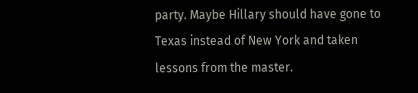party. Maybe Hillary should have gone to Texas instead of New York and taken lessons from the master.